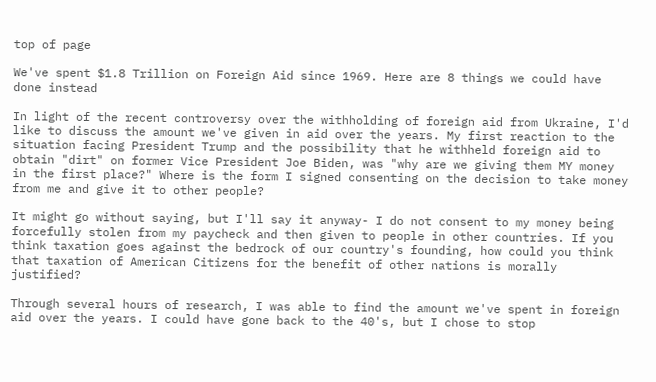top of page

We've spent $1.8 Trillion on Foreign Aid since 1969. Here are 8 things we could have done instead

In light of the recent controversy over the withholding of foreign aid from Ukraine, I'd like to discuss the amount we've given in aid over the years. My first reaction to the situation facing President Trump and the possibility that he withheld foreign aid to obtain "dirt" on former Vice President Joe Biden, was "why are we giving them MY money in the first place?" Where is the form I signed consenting on the decision to take money from me and give it to other people?

It might go without saying, but I'll say it anyway- I do not consent to my money being forcefully stolen from my paycheck and then given to people in other countries. If you think taxation goes against the bedrock of our country's founding, how could you think that taxation of American Citizens for the benefit of other nations is morally justified?

Through several hours of research, I was able to find the amount we've spent in foreign aid over the years. I could have gone back to the 40's, but I chose to stop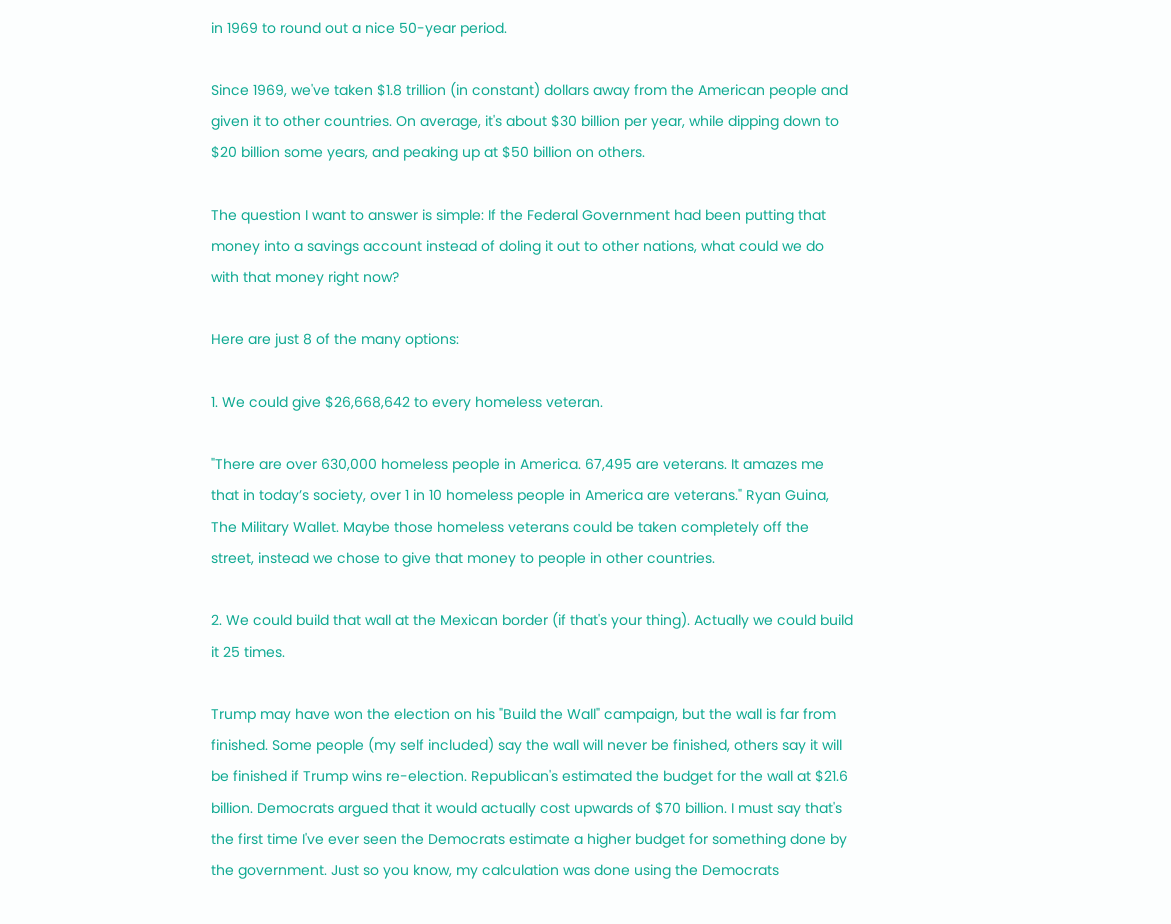in 1969 to round out a nice 50-year period.

Since 1969, we've taken $1.8 trillion (in constant) dollars away from the American people and given it to other countries. On average, it's about $30 billion per year, while dipping down to $20 billion some years, and peaking up at $50 billion on others.

The question I want to answer is simple: If the Federal Government had been putting that money into a savings account instead of doling it out to other nations, what could we do with that money right now?

Here are just 8 of the many options:

1. We could give $26,668,642 to every homeless veteran.

"There are over 630,000 homeless people in America. 67,495 are veterans. It amazes me that in today’s society, over 1 in 10 homeless people in America are veterans." Ryan Guina, The Military Wallet. Maybe those homeless veterans could be taken completely off the street, instead we chose to give that money to people in other countries.

2. We could build that wall at the Mexican border (if that's your thing). Actually we could build it 25 times.

Trump may have won the election on his "Build the Wall" campaign, but the wall is far from finished. Some people (my self included) say the wall will never be finished, others say it will be finished if Trump wins re-election. Republican's estimated the budget for the wall at $21.6 billion. Democrats argued that it would actually cost upwards of $70 billion. I must say that's the first time I've ever seen the Democrats estimate a higher budget for something done by the government. Just so you know, my calculation was done using the Democrats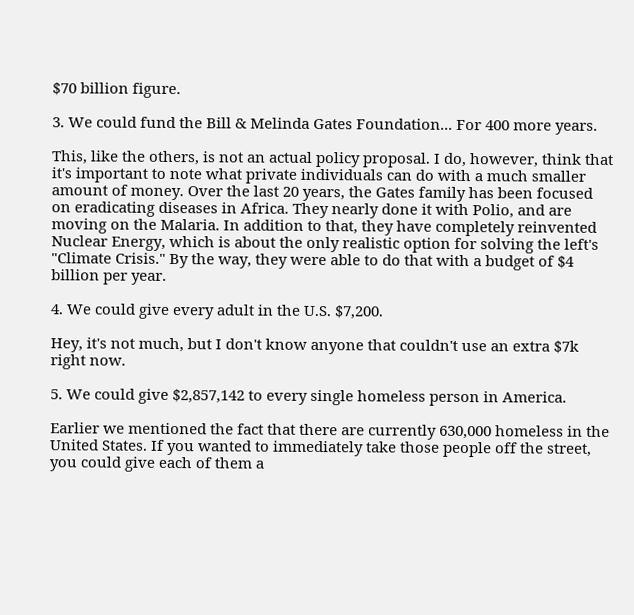$70 billion figure.

3. We could fund the Bill & Melinda Gates Foundation... For 400 more years.

This, like the others, is not an actual policy proposal. I do, however, think that it's important to note what private individuals can do with a much smaller amount of money. Over the last 20 years, the Gates family has been focused on eradicating diseases in Africa. They nearly done it with Polio, and are moving on the Malaria. In addition to that, they have completely reinvented Nuclear Energy, which is about the only realistic option for solving the left's "Climate Crisis." By the way, they were able to do that with a budget of $4 billion per year.

4. We could give every adult in the U.S. $7,200.

Hey, it's not much, but I don't know anyone that couldn't use an extra $7k right now.

5. We could give $2,857,142 to every single homeless person in America.

Earlier we mentioned the fact that there are currently 630,000 homeless in the United States. If you wanted to immediately take those people off the street, you could give each of them a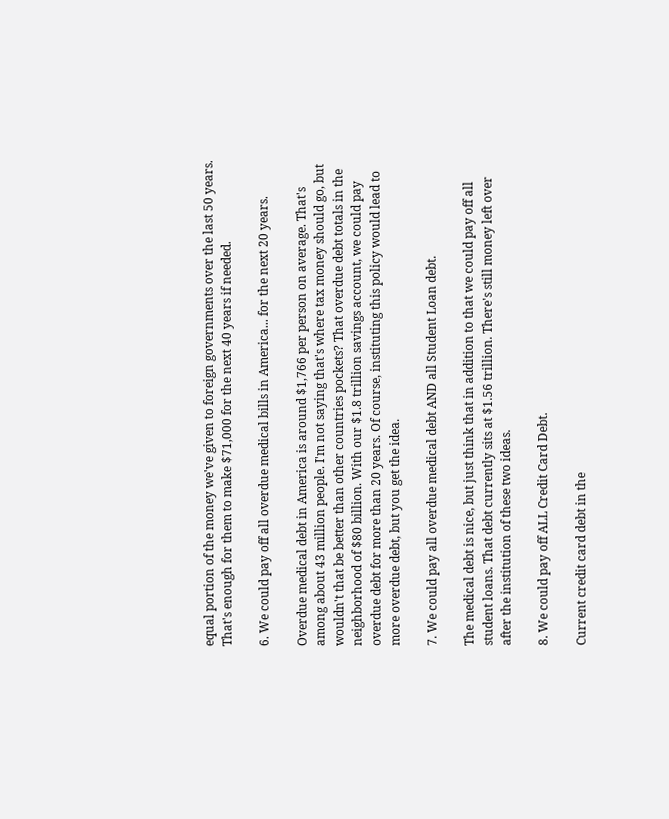equal portion of the money we've given to foreign governments over the last 50 years. That's enough for them to make $71,000 for the next 40 years if needed.

6. We could pay off all overdue medical bills in America... for the next 20 years.

Overdue medical debt in America is around $1,766 per person on average. That's among about 43 million people. I'm not saying that's where tax money should go, but wouldn't that be better than other countries pockets? That overdue debt totals in the neighborhood of $80 billion. With our $1.8 trillion savings account, we could pay overdue debt for more than 20 years. Of course, instituting this policy would lead to more overdue debt, but you get the idea.

7. We could pay all overdue medical debt AND all Student Loan debt.

The medical debt is nice, but just think that in addition to that we could pay off all student loans. That debt currently sits at $1.56 trillion. There's still money left over after the institution of these two ideas.

8. We could pay off ALL Credit Card Debt.

Current credit card debt in the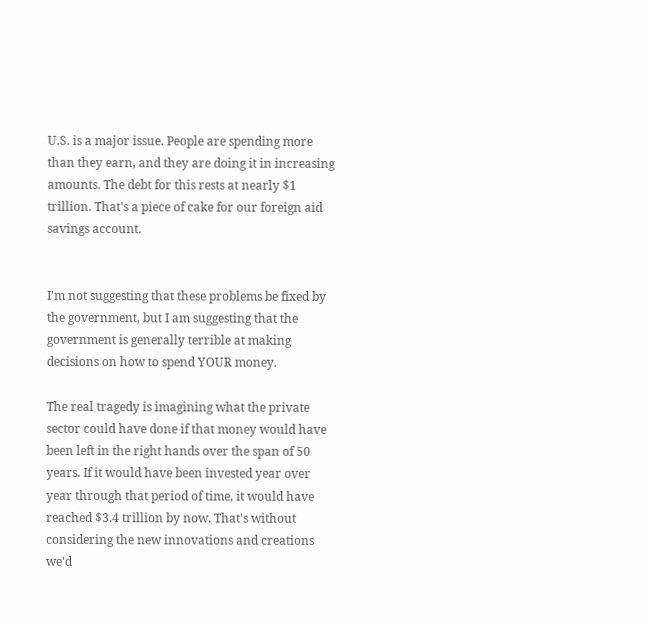U.S. is a major issue. People are spending more than they earn, and they are doing it in increasing amounts. The debt for this rests at nearly $1 trillion. That's a piece of cake for our foreign aid savings account.


I'm not suggesting that these problems be fixed by the government, but I am suggesting that the government is generally terrible at making decisions on how to spend YOUR money.

The real tragedy is imagining what the private sector could have done if that money would have been left in the right hands over the span of 50 years. If it would have been invested year over year through that period of time, it would have reached $3.4 trillion by now. That's without considering the new innovations and creations we'd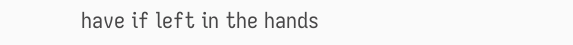have if left in the hands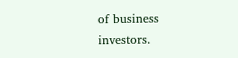of business investors.